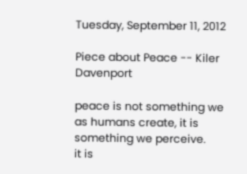Tuesday, September 11, 2012

Piece about Peace -- Kiler Davenport

peace is not something we as humans create, it is something we perceive.
it is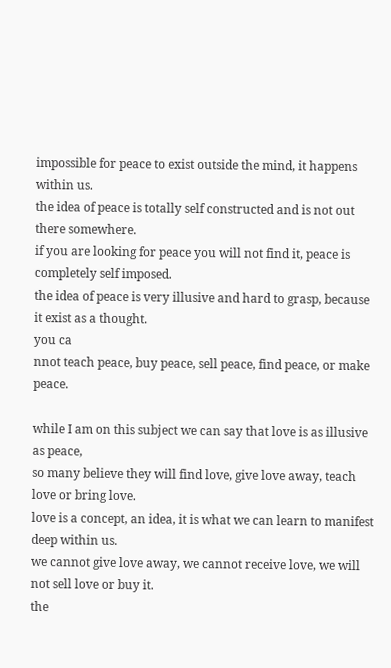impossible for peace to exist outside the mind, it happens within us.
the idea of peace is totally self constructed and is not out there somewhere.
if you are looking for peace you will not find it, peace is completely self imposed.
the idea of peace is very illusive and hard to grasp, because it exist as a thought.
you ca
nnot teach peace, buy peace, sell peace, find peace, or make peace.

while I am on this subject we can say that love is as illusive as peace,
so many believe they will find love, give love away, teach love or bring love.
love is a concept, an idea, it is what we can learn to manifest deep within us.
we cannot give love away, we cannot receive love, we will not sell love or buy it.
the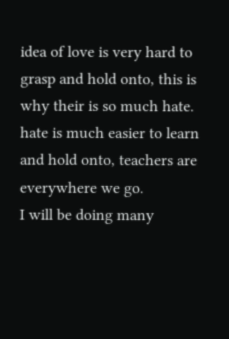idea of love is very hard to grasp and hold onto, this is why their is so much hate. hate is much easier to learn and hold onto, teachers are everywhere we go.
I will be doing many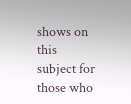shows on this subject for those who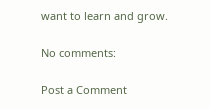want to learn and grow.

No comments:

Post a Comment